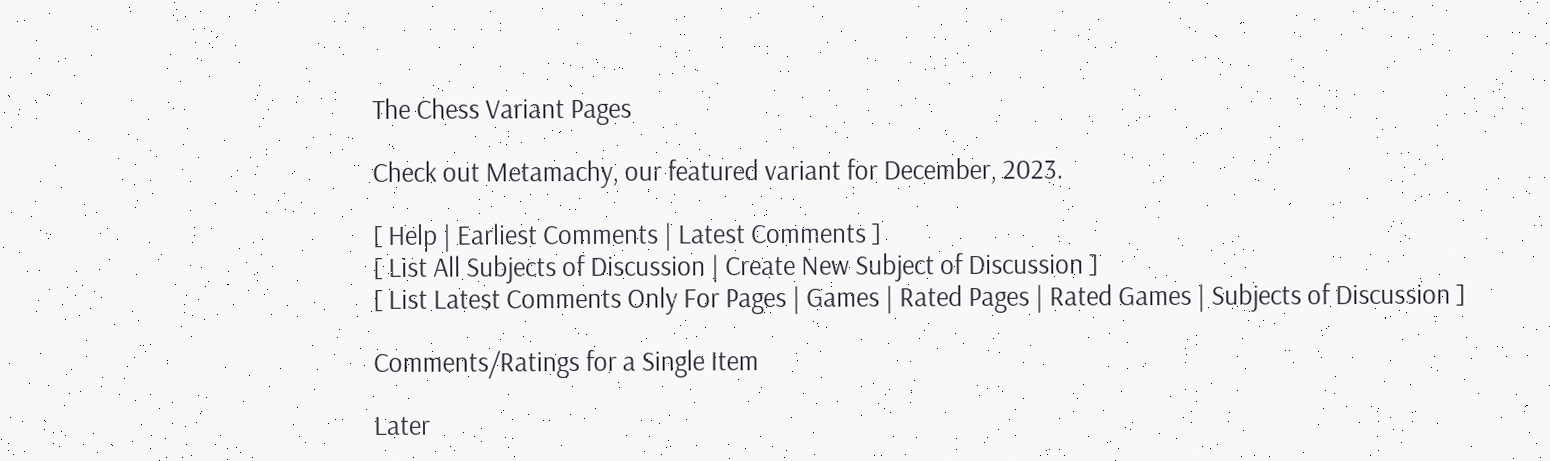The Chess Variant Pages

Check out Metamachy, our featured variant for December, 2023.

[ Help | Earliest Comments | Latest Comments ]
[ List All Subjects of Discussion | Create New Subject of Discussion ]
[ List Latest Comments Only For Pages | Games | Rated Pages | Rated Games | Subjects of Discussion ]

Comments/Ratings for a Single Item

Later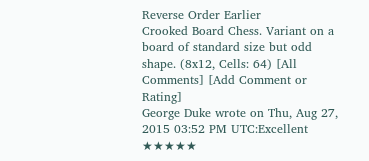Reverse Order Earlier
Crooked Board Chess. Variant on a board of standard size but odd shape. (8x12, Cells: 64) [All Comments] [Add Comment or Rating]
George Duke wrote on Thu, Aug 27, 2015 03:52 PM UTC:Excellent ★★★★★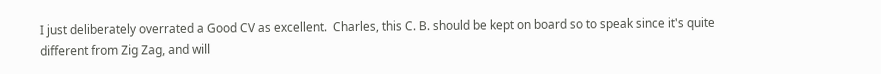I just deliberately overrated a Good CV as excellent.  Charles, this C. B. should be kept on board so to speak since it's quite different from Zig Zag, and will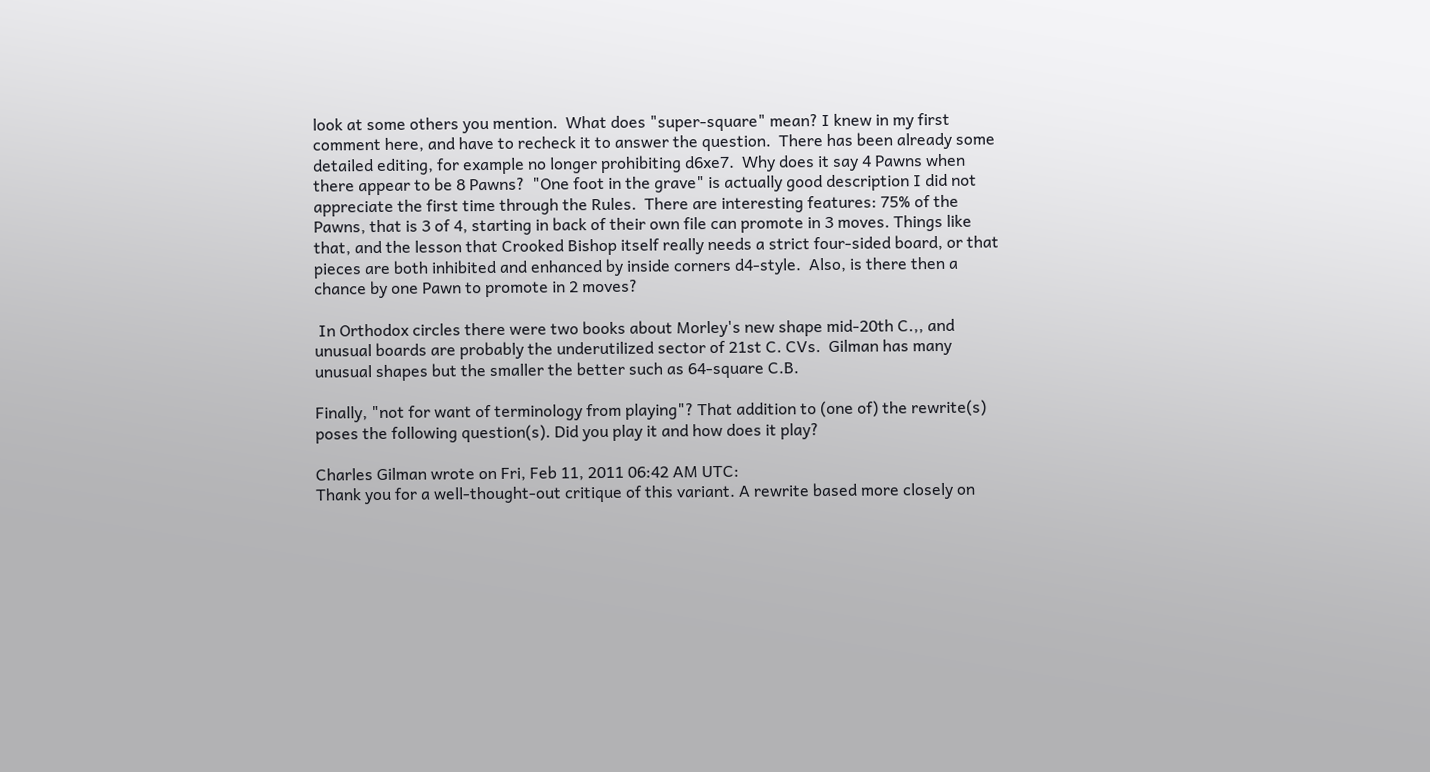look at some others you mention.  What does "super-square" mean? I knew in my first comment here, and have to recheck it to answer the question.  There has been already some detailed editing, for example no longer prohibiting d6xe7.  Why does it say 4 Pawns when there appear to be 8 Pawns?  "One foot in the grave" is actually good description I did not appreciate the first time through the Rules.  There are interesting features: 75% of the Pawns, that is 3 of 4, starting in back of their own file can promote in 3 moves. Things like that, and the lesson that Crooked Bishop itself really needs a strict four-sided board, or that pieces are both inhibited and enhanced by inside corners d4-style.  Also, is there then a chance by one Pawn to promote in 2 moves?

 In Orthodox circles there were two books about Morley's new shape mid-20th C.,, and unusual boards are probably the underutilized sector of 21st C. CVs.  Gilman has many unusual shapes but the smaller the better such as 64-square C.B.

Finally, "not for want of terminology from playing"? That addition to (one of) the rewrite(s)  poses the following question(s). Did you play it and how does it play?

Charles Gilman wrote on Fri, Feb 11, 2011 06:42 AM UTC:
Thank you for a well-thought-out critique of this variant. A rewrite based more closely on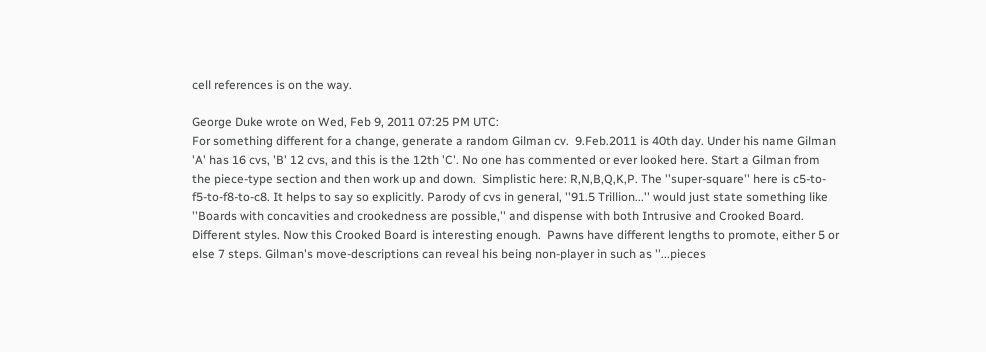cell references is on the way.

George Duke wrote on Wed, Feb 9, 2011 07:25 PM UTC:
For something different for a change, generate a random Gilman cv.  9.Feb.2011 is 40th day. Under his name Gilman 'A' has 16 cvs, 'B' 12 cvs, and this is the 12th 'C'. No one has commented or ever looked here. Start a Gilman from the piece-type section and then work up and down.  Simplistic here: R,N,B,Q,K,P. The ''super-square'' here is c5-to-f5-to-f8-to-c8. It helps to say so explicitly. Parody of cvs in general, ''91.5 Trillion...'' would just state something like ''Boards with concavities and crookedness are possible,'' and dispense with both Intrusive and Crooked Board.  Different styles. Now this Crooked Board is interesting enough.  Pawns have different lengths to promote, either 5 or else 7 steps. Gilman's move-descriptions can reveal his being non-player in such as ''...pieces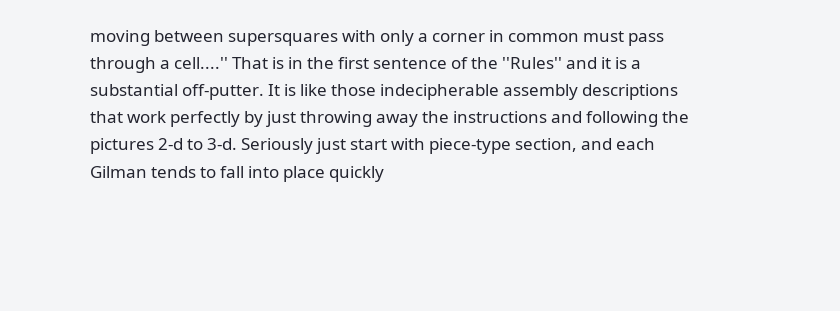moving between supersquares with only a corner in common must pass through a cell....'' That is in the first sentence of the ''Rules'' and it is a substantial off-putter. It is like those indecipherable assembly descriptions that work perfectly by just throwing away the instructions and following the pictures 2-d to 3-d. Seriously just start with piece-type section, and each Gilman tends to fall into place quickly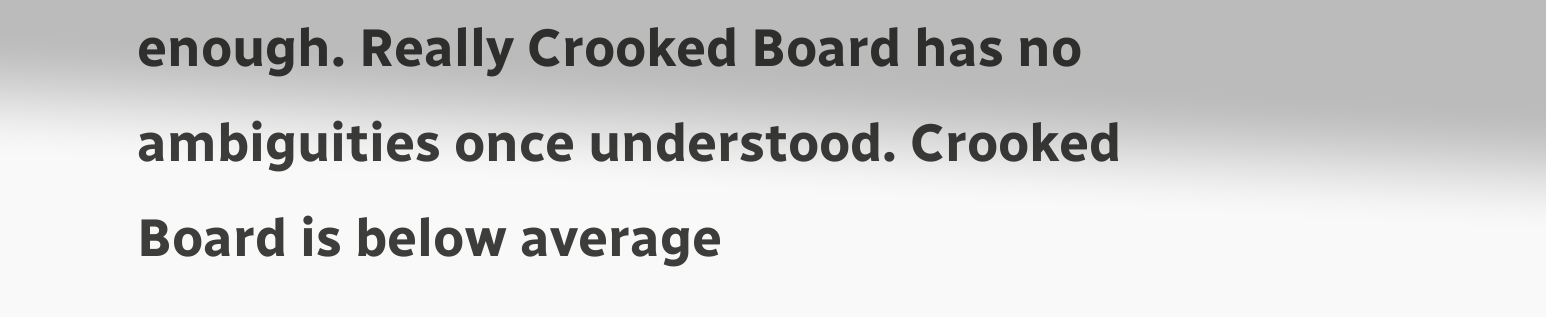enough. Really Crooked Board has no ambiguities once understood. Crooked Board is below average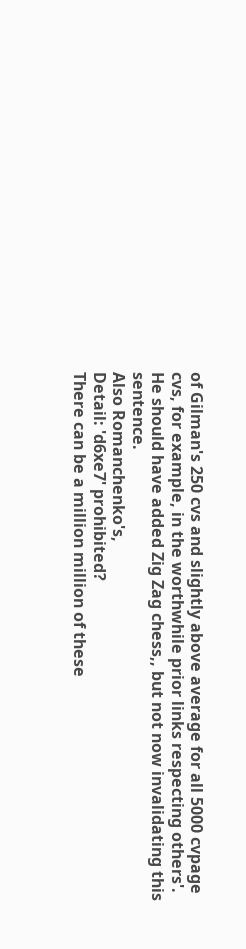of Gilman's 250 cvs and slightly above average for all 5000 cvpage cvs, for example, in the worthwhile prior links respecting others'. He should have added Zig Zag chess,, but not now invalidating this sentence.
Also Romanchenko's,
Detail: 'd6xe7' prohibited?
There can be a million million of these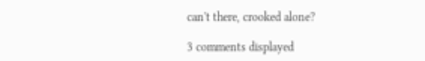can't there, crooked alone?

3 comments displayed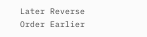Later Reverse Order Earlier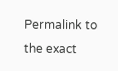Permalink to the exact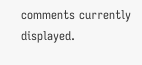comments currently displayed.